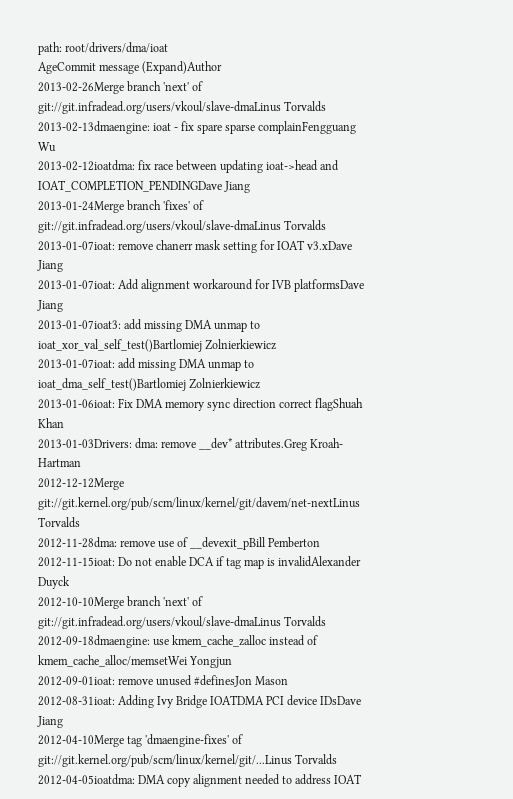path: root/drivers/dma/ioat
AgeCommit message (Expand)Author
2013-02-26Merge branch 'next' of git://git.infradead.org/users/vkoul/slave-dmaLinus Torvalds
2013-02-13dmaengine: ioat - fix spare sparse complainFengguang Wu
2013-02-12ioatdma: fix race between updating ioat->head and IOAT_COMPLETION_PENDINGDave Jiang
2013-01-24Merge branch 'fixes' of git://git.infradead.org/users/vkoul/slave-dmaLinus Torvalds
2013-01-07ioat: remove chanerr mask setting for IOAT v3.xDave Jiang
2013-01-07ioat: Add alignment workaround for IVB platformsDave Jiang
2013-01-07ioat3: add missing DMA unmap to ioat_xor_val_self_test()Bartlomiej Zolnierkiewicz
2013-01-07ioat: add missing DMA unmap to ioat_dma_self_test()Bartlomiej Zolnierkiewicz
2013-01-06ioat: Fix DMA memory sync direction correct flagShuah Khan
2013-01-03Drivers: dma: remove __dev* attributes.Greg Kroah-Hartman
2012-12-12Merge git://git.kernel.org/pub/scm/linux/kernel/git/davem/net-nextLinus Torvalds
2012-11-28dma: remove use of __devexit_pBill Pemberton
2012-11-15ioat: Do not enable DCA if tag map is invalidAlexander Duyck
2012-10-10Merge branch 'next' of git://git.infradead.org/users/vkoul/slave-dmaLinus Torvalds
2012-09-18dmaengine: use kmem_cache_zalloc instead of kmem_cache_alloc/memsetWei Yongjun
2012-09-01ioat: remove unused #definesJon Mason
2012-08-31ioat: Adding Ivy Bridge IOATDMA PCI device IDsDave Jiang
2012-04-10Merge tag 'dmaengine-fixes' of git://git.kernel.org/pub/scm/linux/kernel/git/...Linus Torvalds
2012-04-05ioatdma: DMA copy alignment needed to address IOAT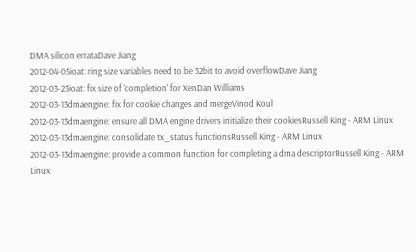DMA silicon errataDave Jiang
2012-04-05ioat: ring size variables need to be 32bit to avoid overflowDave Jiang
2012-03-23ioat: fix size of 'completion' for XenDan Williams
2012-03-13dmaengine: fix for cookie changes and mergeVinod Koul
2012-03-13dmaengine: ensure all DMA engine drivers initialize their cookiesRussell King - ARM Linux
2012-03-13dmaengine: consolidate tx_status functionsRussell King - ARM Linux
2012-03-13dmaengine: provide a common function for completing a dma descriptorRussell King - ARM Linux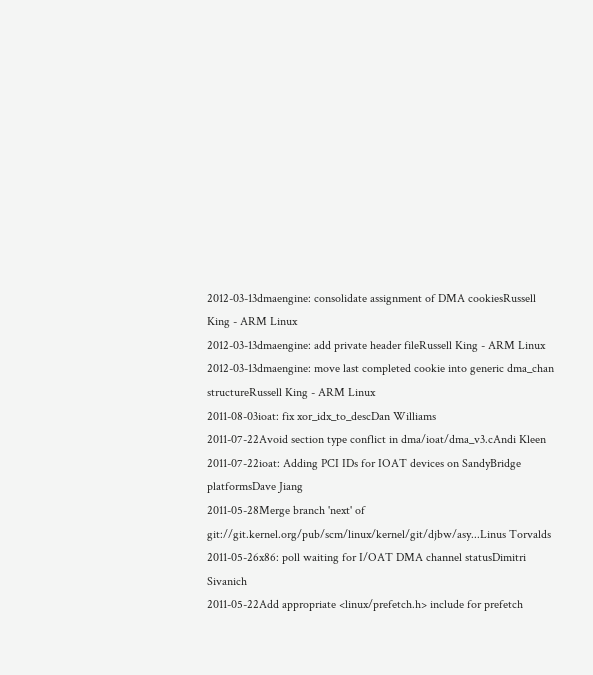2012-03-13dmaengine: consolidate assignment of DMA cookiesRussell King - ARM Linux
2012-03-13dmaengine: add private header fileRussell King - ARM Linux
2012-03-13dmaengine: move last completed cookie into generic dma_chan structureRussell King - ARM Linux
2011-08-03ioat: fix xor_idx_to_descDan Williams
2011-07-22Avoid section type conflict in dma/ioat/dma_v3.cAndi Kleen
2011-07-22ioat: Adding PCI IDs for IOAT devices on SandyBridge platformsDave Jiang
2011-05-28Merge branch 'next' of git://git.kernel.org/pub/scm/linux/kernel/git/djbw/asy...Linus Torvalds
2011-05-26x86: poll waiting for I/OAT DMA channel statusDimitri Sivanich
2011-05-22Add appropriate <linux/prefetch.h> include for prefetch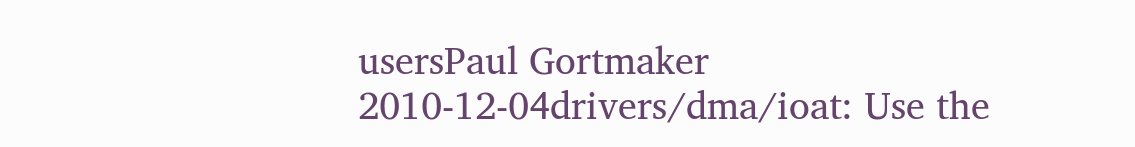usersPaul Gortmaker
2010-12-04drivers/dma/ioat: Use the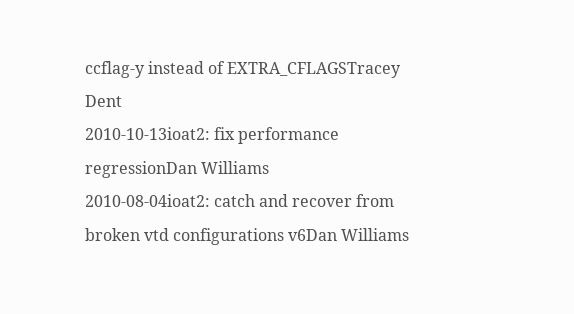ccflag-y instead of EXTRA_CFLAGSTracey Dent
2010-10-13ioat2: fix performance regressionDan Williams
2010-08-04ioat2: catch and recover from broken vtd configurations v6Dan Williams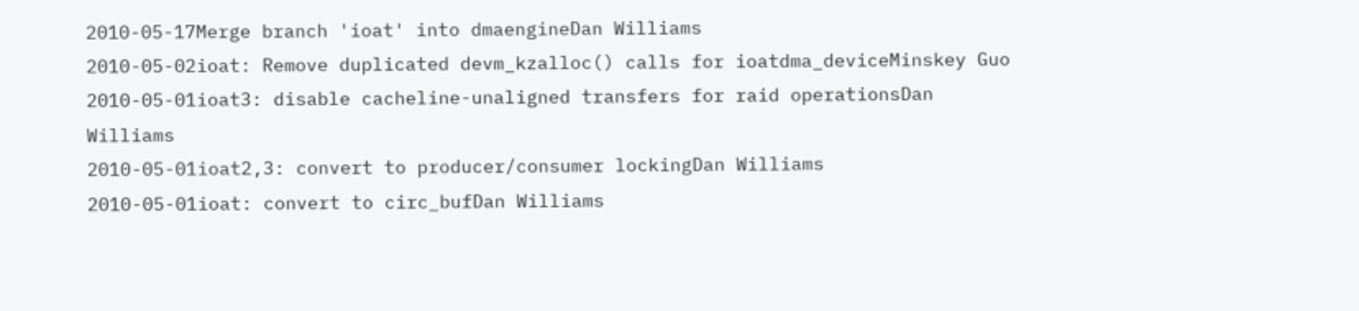2010-05-17Merge branch 'ioat' into dmaengineDan Williams
2010-05-02ioat: Remove duplicated devm_kzalloc() calls for ioatdma_deviceMinskey Guo
2010-05-01ioat3: disable cacheline-unaligned transfers for raid operationsDan Williams
2010-05-01ioat2,3: convert to producer/consumer lockingDan Williams
2010-05-01ioat: convert to circ_bufDan Williams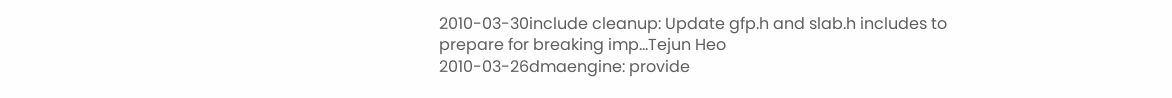2010-03-30include cleanup: Update gfp.h and slab.h includes to prepare for breaking imp...Tejun Heo
2010-03-26dmaengine: provide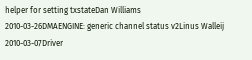helper for setting txstateDan Williams
2010-03-26DMAENGINE: generic channel status v2Linus Walleij
2010-03-07Driver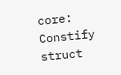core: Constify struct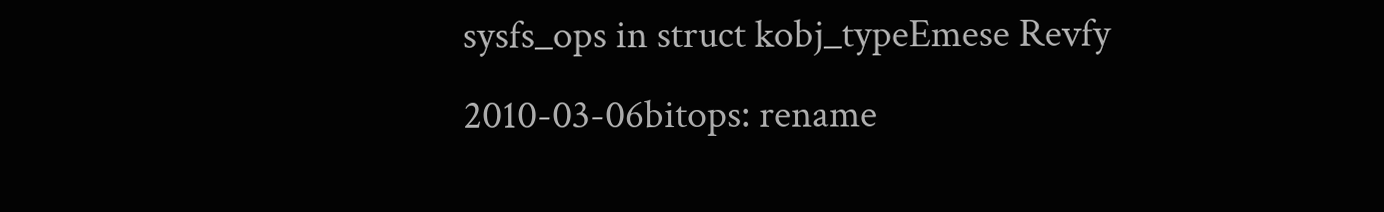sysfs_ops in struct kobj_typeEmese Revfy
2010-03-06bitops: rename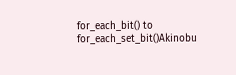for_each_bit() to for_each_set_bit()Akinobu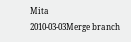Mita
2010-03-03Merge branch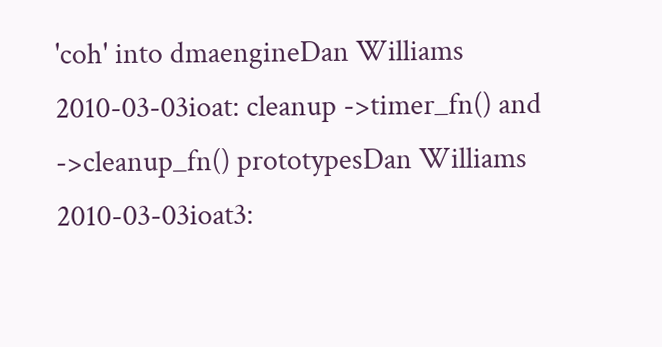'coh' into dmaengineDan Williams
2010-03-03ioat: cleanup ->timer_fn() and ->cleanup_fn() prototypesDan Williams
2010-03-03ioat3: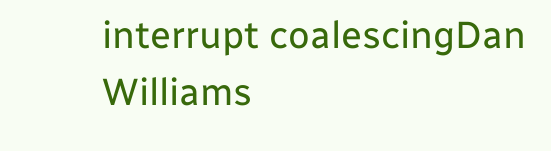interrupt coalescingDan Williams